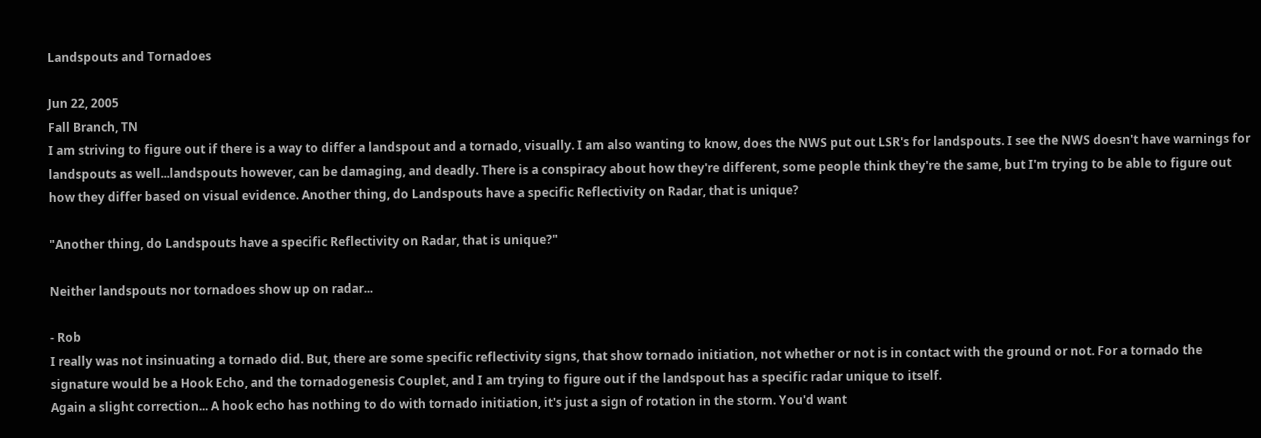Landspouts and Tornadoes

Jun 22, 2005
Fall Branch, TN
I am striving to figure out if there is a way to differ a landspout and a tornado, visually. I am also wanting to know, does the NWS put out LSR's for landspouts. I see the NWS doesn't have warnings for landspouts as well...landspouts however, can be damaging, and deadly. There is a conspiracy about how they're different, some people think they're the same, but I'm trying to be able to figure out how they differ based on visual evidence. Another thing, do Landspouts have a specific Reflectivity on Radar, that is unique?

"Another thing, do Landspouts have a specific Reflectivity on Radar, that is unique?"

Neither landspouts nor tornadoes show up on radar...

- Rob
I really was not insinuating a tornado did. But, there are some specific reflectivity signs, that show tornado initiation, not whether or not is in contact with the ground or not. For a tornado the signature would be a Hook Echo, and the tornadogenesis Couplet, and I am trying to figure out if the landspout has a specific radar unique to itself.
Again a slight correction... A hook echo has nothing to do with tornado initiation, it's just a sign of rotation in the storm. You'd want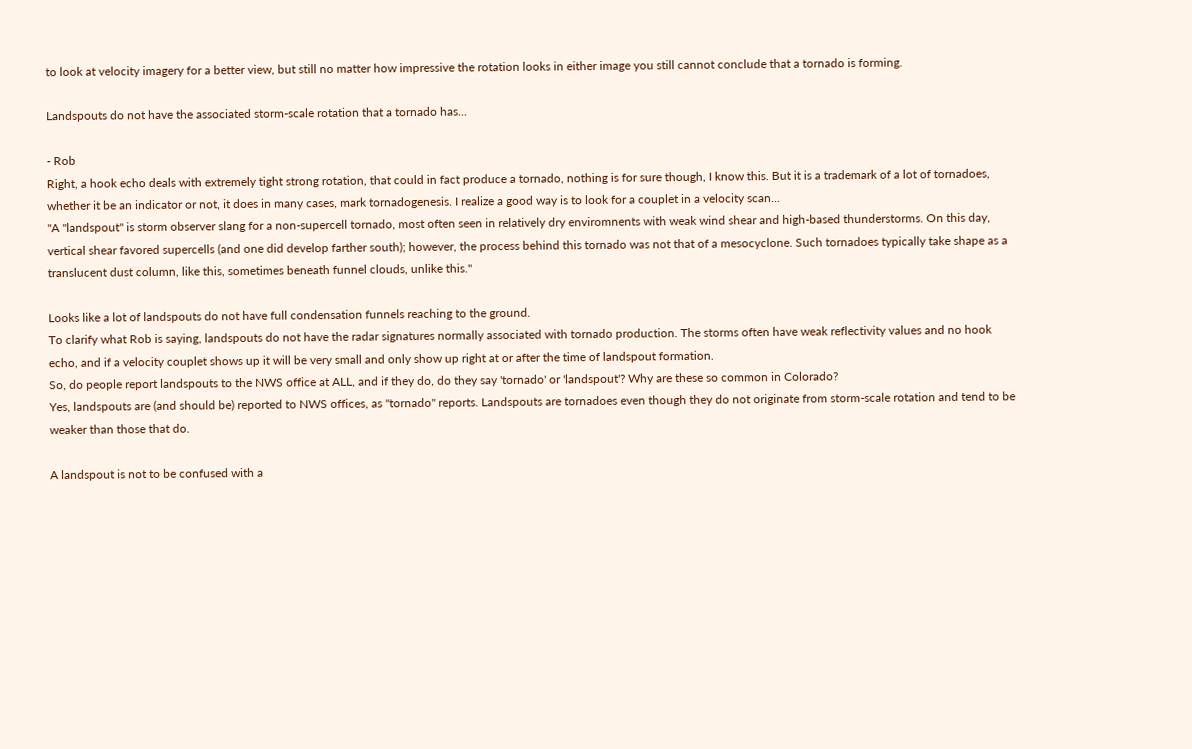to look at velocity imagery for a better view, but still no matter how impressive the rotation looks in either image you still cannot conclude that a tornado is forming.

Landspouts do not have the associated storm-scale rotation that a tornado has...

- Rob
Right, a hook echo deals with extremely tight strong rotation, that could in fact produce a tornado, nothing is for sure though, I know this. But it is a trademark of a lot of tornadoes, whether it be an indicator or not, it does in many cases, mark tornadogenesis. I realize a good way is to look for a couplet in a velocity scan...
"A "landspout" is storm observer slang for a non-supercell tornado, most often seen in relatively dry enviromnents with weak wind shear and high-based thunderstorms. On this day, vertical shear favored supercells (and one did develop farther south); however, the process behind this tornado was not that of a mesocyclone. Such tornadoes typically take shape as a translucent dust column, like this, sometimes beneath funnel clouds, unlike this."

Looks like a lot of landspouts do not have full condensation funnels reaching to the ground.
To clarify what Rob is saying, landspouts do not have the radar signatures normally associated with tornado production. The storms often have weak reflectivity values and no hook echo, and if a velocity couplet shows up it will be very small and only show up right at or after the time of landspout formation.
So, do people report landspouts to the NWS office at ALL, and if they do, do they say 'tornado' or 'landspout'? Why are these so common in Colorado?
Yes, landspouts are (and should be) reported to NWS offices, as "tornado" reports. Landspouts are tornadoes even though they do not originate from storm-scale rotation and tend to be weaker than those that do.

A landspout is not to be confused with a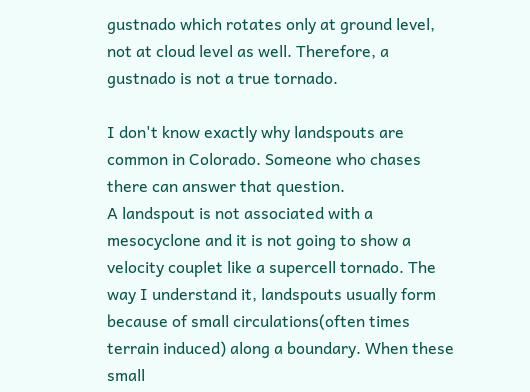gustnado which rotates only at ground level, not at cloud level as well. Therefore, a gustnado is not a true tornado.

I don't know exactly why landspouts are common in Colorado. Someone who chases there can answer that question.
A landspout is not associated with a mesocyclone and it is not going to show a velocity couplet like a supercell tornado. The way I understand it, landspouts usually form because of small circulations(often times terrain induced) along a boundary. When these small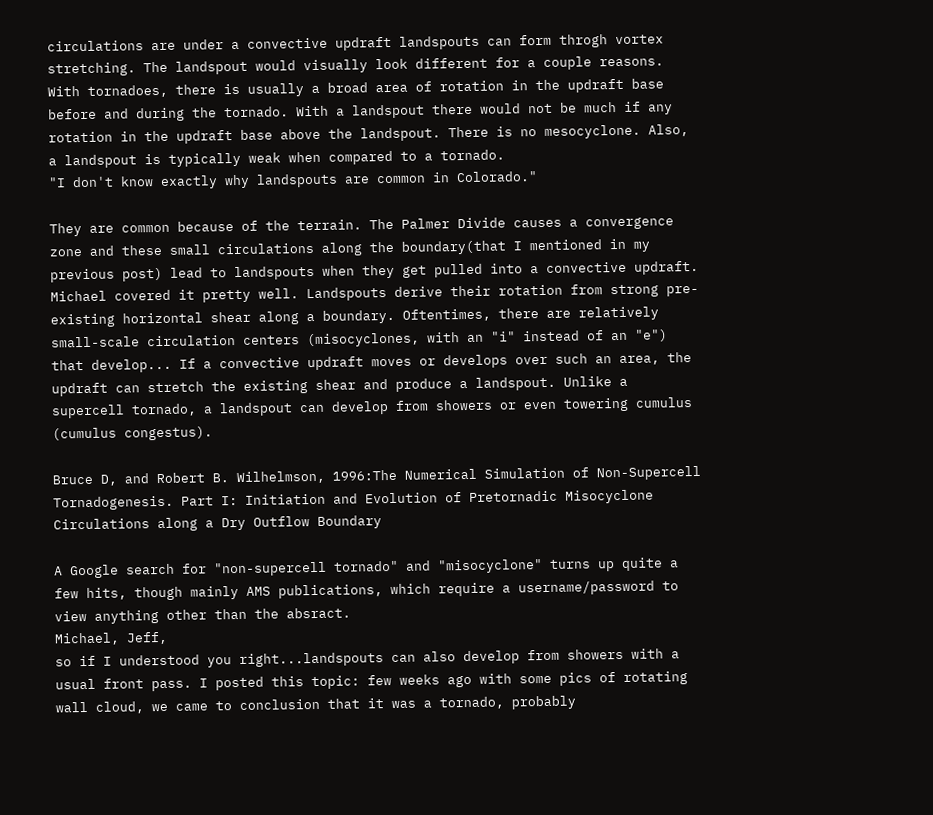circulations are under a convective updraft landspouts can form throgh vortex stretching. The landspout would visually look different for a couple reasons. With tornadoes, there is usually a broad area of rotation in the updraft base before and during the tornado. With a landspout there would not be much if any rotation in the updraft base above the landspout. There is no mesocyclone. Also, a landspout is typically weak when compared to a tornado.
"I don't know exactly why landspouts are common in Colorado."

They are common because of the terrain. The Palmer Divide causes a convergence zone and these small circulations along the boundary(that I mentioned in my previous post) lead to landspouts when they get pulled into a convective updraft.
Michael covered it pretty well. Landspouts derive their rotation from strong pre-existing horizontal shear along a boundary. Oftentimes, there are relatively small-scale circulation centers (misocyclones, with an "i" instead of an "e") that develop... If a convective updraft moves or develops over such an area, the updraft can stretch the existing shear and produce a landspout. Unlike a supercell tornado, a landspout can develop from showers or even towering cumulus (cumulus congestus).

Bruce D, and Robert B. Wilhelmson, 1996:The Numerical Simulation of Non-Supercell Tornadogenesis. Part I: Initiation and Evolution of Pretornadic Misocyclone Circulations along a Dry Outflow Boundary

A Google search for "non-supercell tornado" and "misocyclone" turns up quite a few hits, though mainly AMS publications, which require a username/password to view anything other than the absract.
Michael, Jeff,
so if I understood you right...landspouts can also develop from showers with a usual front pass. I posted this topic: few weeks ago with some pics of rotating wall cloud, we came to conclusion that it was a tornado, probably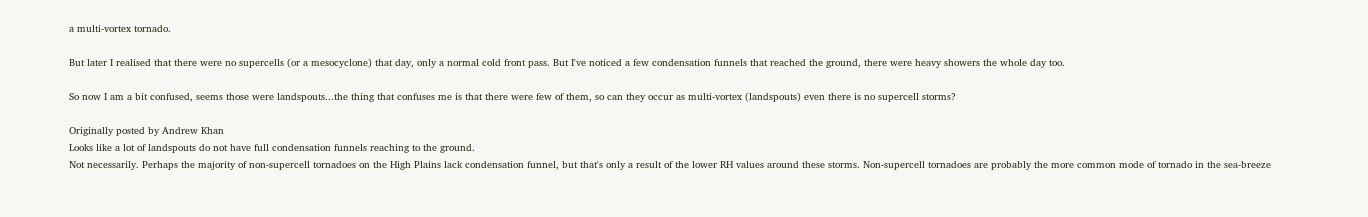a multi-vortex tornado.

But later I realised that there were no supercells (or a mesocyclone) that day, only a normal cold front pass. But I've noticed a few condensation funnels that reached the ground, there were heavy showers the whole day too.

So now I am a bit confused, seems those were landspouts...the thing that confuses me is that there were few of them, so can they occur as multi-vortex (landspouts) even there is no supercell storms?

Originally posted by Andrew Khan
Looks like a lot of landspouts do not have full condensation funnels reaching to the ground.
Not necessarily. Perhaps the majority of non-supercell tornadoes on the High Plains lack condensation funnel, but that's only a result of the lower RH values around these storms. Non-supercell tornadoes are probably the more common mode of tornado in the sea-breeze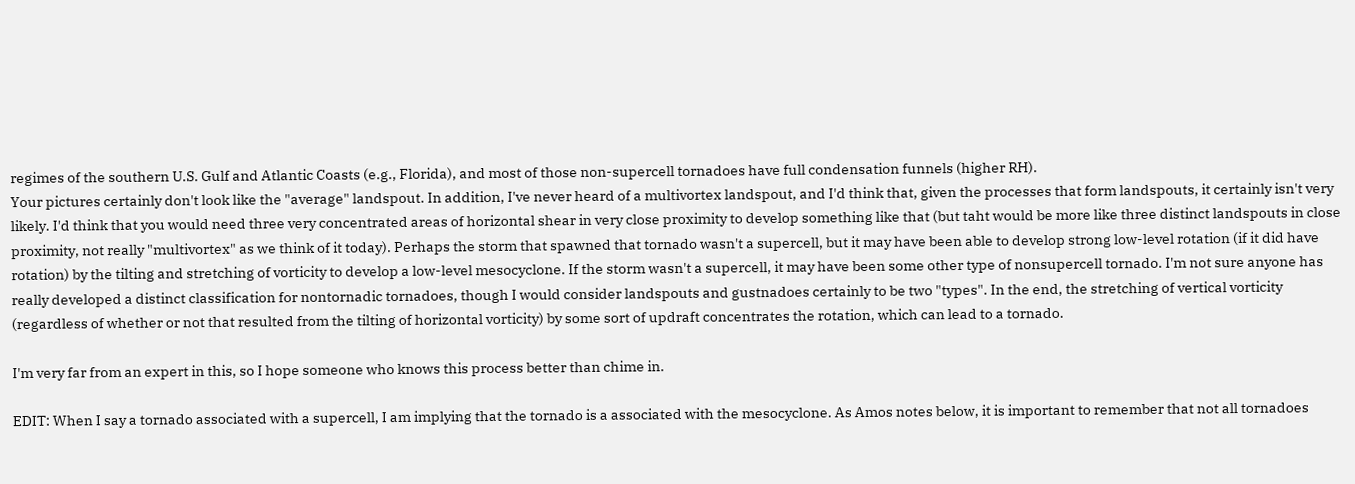regimes of the southern U.S. Gulf and Atlantic Coasts (e.g., Florida), and most of those non-supercell tornadoes have full condensation funnels (higher RH).
Your pictures certainly don't look like the "average" landspout. In addition, I've never heard of a multivortex landspout, and I'd think that, given the processes that form landspouts, it certainly isn't very likely. I'd think that you would need three very concentrated areas of horizontal shear in very close proximity to develop something like that (but taht would be more like three distinct landspouts in close proximity, not really "multivortex" as we think of it today). Perhaps the storm that spawned that tornado wasn't a supercell, but it may have been able to develop strong low-level rotation (if it did have rotation) by the tilting and stretching of vorticity to develop a low-level mesocyclone. If the storm wasn't a supercell, it may have been some other type of nonsupercell tornado. I'm not sure anyone has really developed a distinct classification for nontornadic tornadoes, though I would consider landspouts and gustnadoes certainly to be two "types". In the end, the stretching of vertical vorticity (regardless of whether or not that resulted from the tilting of horizontal vorticity) by some sort of updraft concentrates the rotation, which can lead to a tornado.

I'm very far from an expert in this, so I hope someone who knows this process better than chime in.

EDIT: When I say a tornado associated with a supercell, I am implying that the tornado is a associated with the mesocyclone. As Amos notes below, it is important to remember that not all tornadoes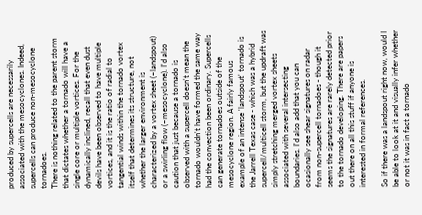produced by supercells are necessarily associated with the mesocyclones. Indeed, supercells can produce non-mesocyclone tornadoes.
There is nothing related to the parent storm that dictates whether a tornado will have a single core or multiple vortices. For the dynamically inclined, recall that even dust devils have been observed to have multiple vortices, and it is the ratio of radial to tangential winds within the tornado vortex itself that determines its structure, not whether the larger environment is characterized by a vortex sheet (~landspout) or a swirling flow (~mesocyclone). I'd also caution that just because a tornado is observed with a supercell doesn't mean the tornado wouldn't have formed the same way had the convection been ordinary. Supercells can generate tornadoes outside of the mesocyclone region. A fairly famous example of an intense 'landspout' tornado is the Jarrell Texas case - which was a hybrid supercell/multicell storm, but the updraft was simply stretching merged vortex sheets associated with several intersecting boundaries. I'd also add that you can ocasionally see shear signatures on radar from non-supercell tornadoes - though it seems the signatures are rarely detected prior to the tornado developing. There are papers out there on all this stuff if anyone is interested in formal references.

So if there was a landspout right now, would I be able to look at it and visually infer whether or not it was in fact a tornado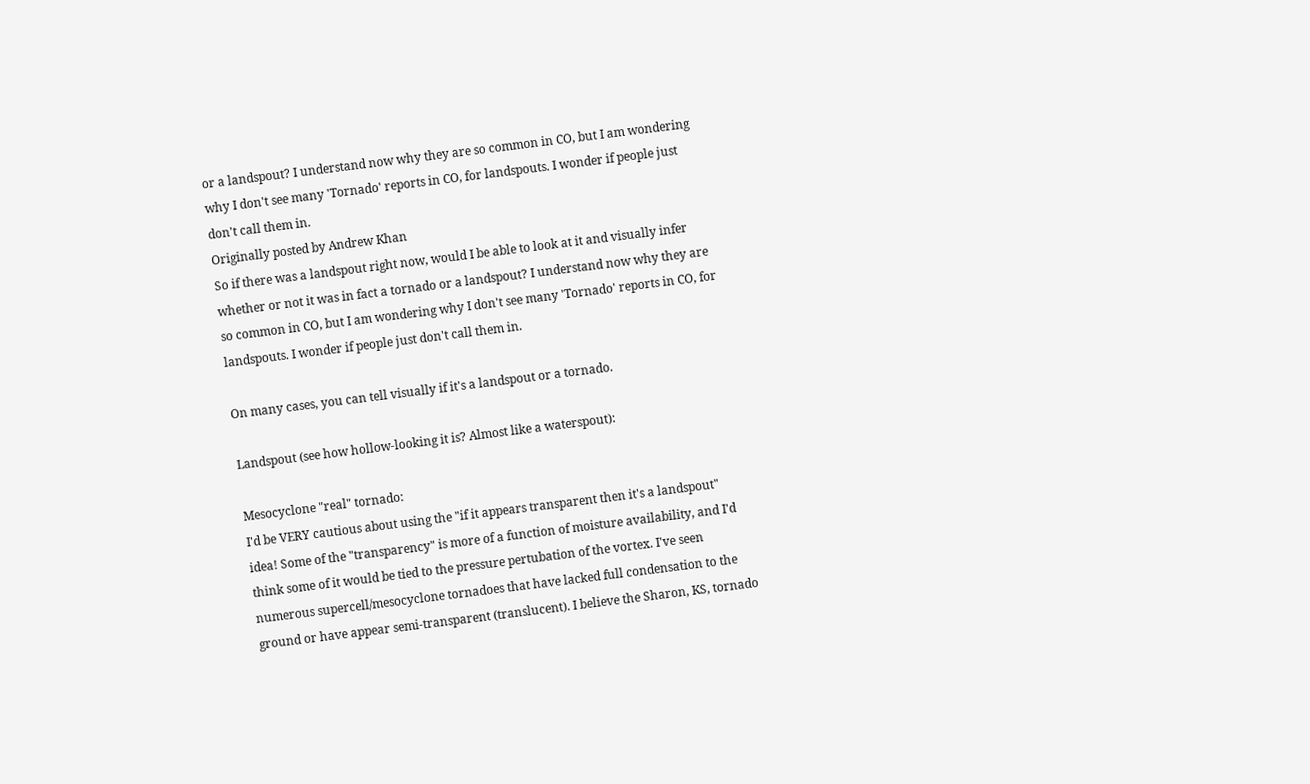or a landspout? I understand now why they are so common in CO, but I am wondering why I don't see many 'Tornado' reports in CO, for landspouts. I wonder if people just don't call them in.
Originally posted by Andrew Khan
So if there was a landspout right now, would I be able to look at it and visually infer whether or not it was in fact a tornado or a landspout? I understand now why they are so common in CO, but I am wondering why I don't see many 'Tornado' reports in CO, for landspouts. I wonder if people just don't call them in.

On many cases, you can tell visually if it's a landspout or a tornado.

Landspout (see how hollow-looking it is? Almost like a waterspout):

Mesocyclone "real" tornado:
I'd be VERY cautious about using the "if it appears transparent then it's a landspout" idea! Some of the "transparency" is more of a function of moisture availability, and I'd think some of it would be tied to the pressure pertubation of the vortex. I've seen numerous supercell/mesocyclone tornadoes that have lacked full condensation to the ground or have appear semi-transparent (translucent). I believe the Sharon, KS, tornado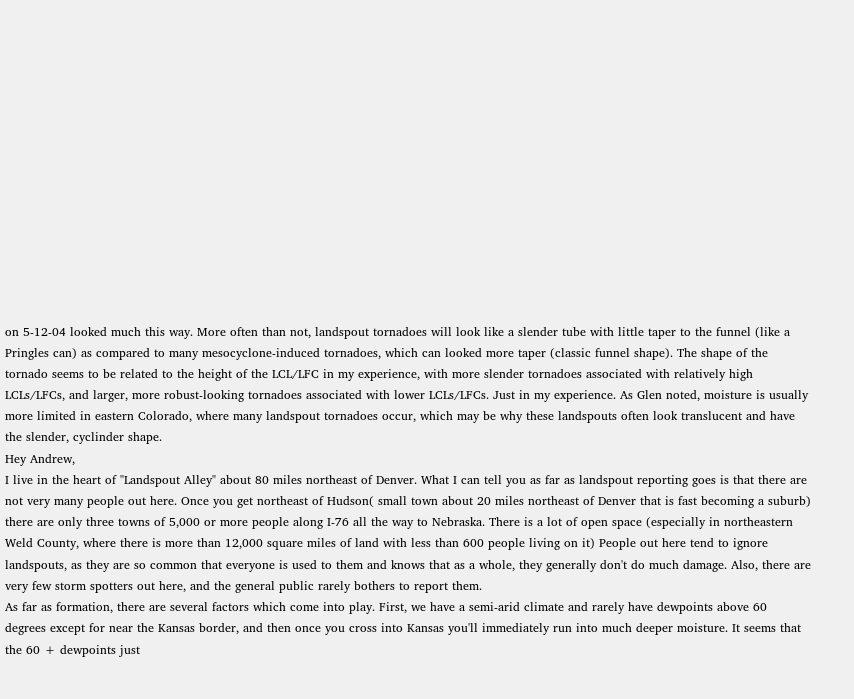on 5-12-04 looked much this way. More often than not, landspout tornadoes will look like a slender tube with little taper to the funnel (like a Pringles can) as compared to many mesocyclone-induced tornadoes, which can looked more taper (classic funnel shape). The shape of the tornado seems to be related to the height of the LCL/LFC in my experience, with more slender tornadoes associated with relatively high LCLs/LFCs, and larger, more robust-looking tornadoes associated with lower LCLs/LFCs. Just in my experience. As Glen noted, moisture is usually more limited in eastern Colorado, where many landspout tornadoes occur, which may be why these landspouts often look translucent and have the slender, cyclinder shape.
Hey Andrew,
I live in the heart of "Landspout Alley" about 80 miles northeast of Denver. What I can tell you as far as landspout reporting goes is that there are not very many people out here. Once you get northeast of Hudson( small town about 20 miles northeast of Denver that is fast becoming a suburb) there are only three towns of 5,000 or more people along I-76 all the way to Nebraska. There is a lot of open space (especially in northeastern Weld County, where there is more than 12,000 square miles of land with less than 600 people living on it) People out here tend to ignore landspouts, as they are so common that everyone is used to them and knows that as a whole, they generally don't do much damage. Also, there are very few storm spotters out here, and the general public rarely bothers to report them.
As far as formation, there are several factors which come into play. First, we have a semi-arid climate and rarely have dewpoints above 60 degrees except for near the Kansas border, and then once you cross into Kansas you'll immediately run into much deeper moisture. It seems that the 60 + dewpoints just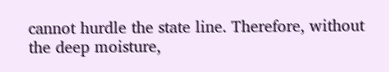cannot hurdle the state line. Therefore, without the deep moisture,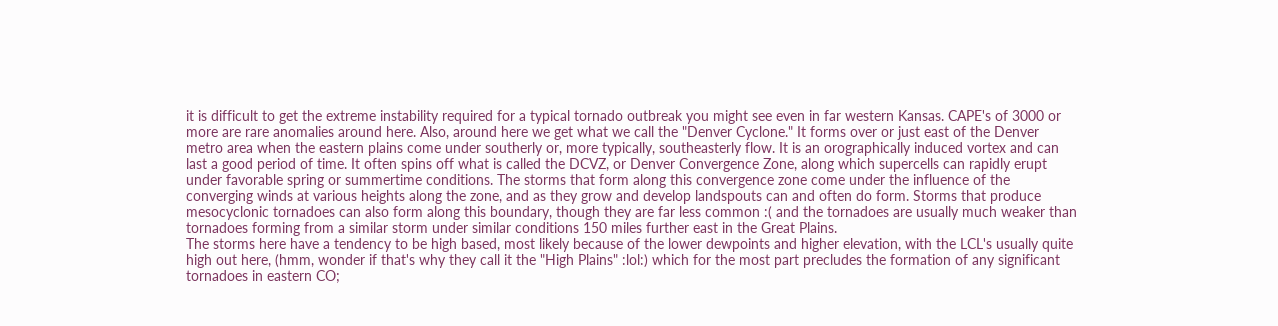it is difficult to get the extreme instability required for a typical tornado outbreak you might see even in far western Kansas. CAPE's of 3000 or more are rare anomalies around here. Also, around here we get what we call the "Denver Cyclone." It forms over or just east of the Denver metro area when the eastern plains come under southerly or, more typically, southeasterly flow. It is an orographically induced vortex and can last a good period of time. It often spins off what is called the DCVZ, or Denver Convergence Zone, along which supercells can rapidly erupt under favorable spring or summertime conditions. The storms that form along this convergence zone come under the influence of the converging winds at various heights along the zone, and as they grow and develop landspouts can and often do form. Storms that produce mesocyclonic tornadoes can also form along this boundary, though they are far less common :( and the tornadoes are usually much weaker than tornadoes forming from a similar storm under similar conditions 150 miles further east in the Great Plains.
The storms here have a tendency to be high based, most likely because of the lower dewpoints and higher elevation, with the LCL's usually quite high out here, (hmm, wonder if that's why they call it the "High Plains" :lol:) which for the most part precludes the formation of any significant tornadoes in eastern CO;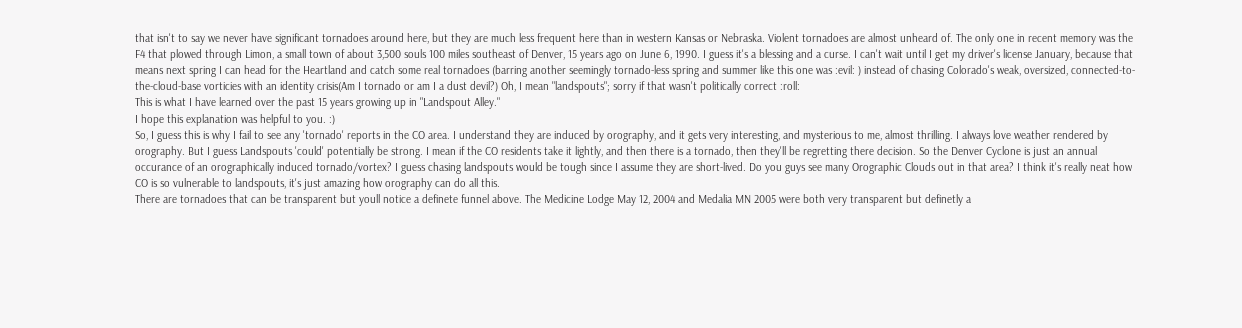that isn't to say we never have significant tornadoes around here, but they are much less frequent here than in western Kansas or Nebraska. Violent tornadoes are almost unheard of. The only one in recent memory was the F4 that plowed through Limon, a small town of about 3,500 souls 100 miles southeast of Denver, 15 years ago on June 6, 1990. I guess it's a blessing and a curse. I can't wait until I get my driver's license January, because that means next spring I can head for the Heartland and catch some real tornadoes (barring another seemingly tornado-less spring and summer like this one was :evil: ) instead of chasing Colorado's weak, oversized, connected-to-the-cloud-base vorticies with an identity crisis(Am I tornado or am I a dust devil?) Oh, I mean "landspouts"; sorry if that wasn't politically correct :roll:
This is what I have learned over the past 15 years growing up in "Landspout Alley."
I hope this explanation was helpful to you. :)
So, I guess this is why I fail to see any 'tornado' reports in the CO area. I understand they are induced by orography, and it gets very interesting, and mysterious to me, almost thrilling. I always love weather rendered by orography. But I guess Landspouts 'could' potentially be strong. I mean if the CO residents take it lightly, and then there is a tornado, then they'll be regretting there decision. So the Denver Cyclone is just an annual occurance of an orographically induced tornado/vortex? I guess chasing landspouts would be tough since I assume they are short-lived. Do you guys see many Orographic Clouds out in that area? I think it's really neat how CO is so vulnerable to landspouts, it's just amazing how orography can do all this.
There are tornadoes that can be transparent but youll notice a definete funnel above. The Medicine Lodge May 12, 2004 and Medalia MN 2005 were both very transparent but definetly a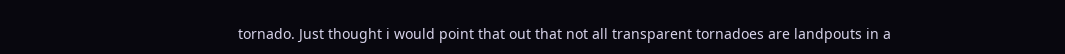tornado. Just thought i would point that out that not all transparent tornadoes are landpouts in a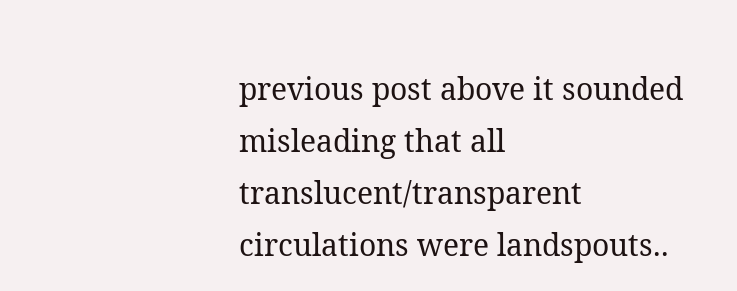previous post above it sounded misleading that all translucent/transparent circulations were landspouts..